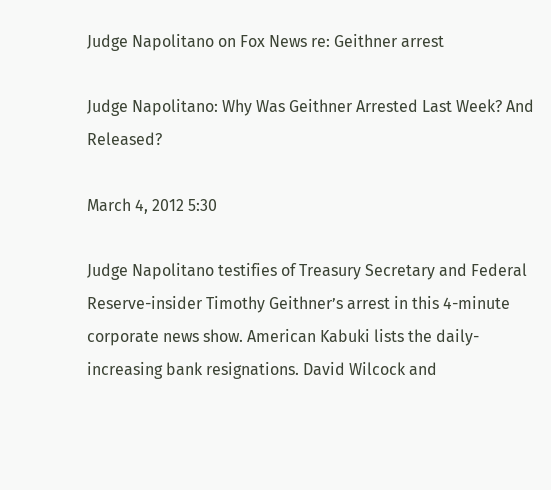Judge Napolitano on Fox News re: Geithner arrest

Judge Napolitano: Why Was Geithner Arrested Last Week? And Released?

March 4, 2012 5:30

Judge Napolitano testifies of Treasury Secretary and Federal Reserve-insider Timothy Geithner’s arrest in this 4-minute corporate news show. American Kabuki lists the daily-increasing bank resignations. David Wilcock and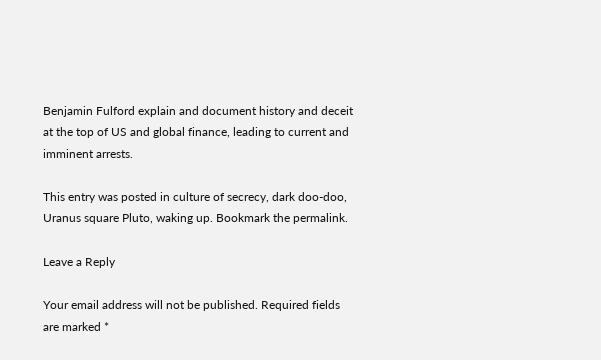Benjamin Fulford explain and document history and deceit at the top of US and global finance, leading to current and imminent arrests.

This entry was posted in culture of secrecy, dark doo-doo, Uranus square Pluto, waking up. Bookmark the permalink.

Leave a Reply

Your email address will not be published. Required fields are marked *